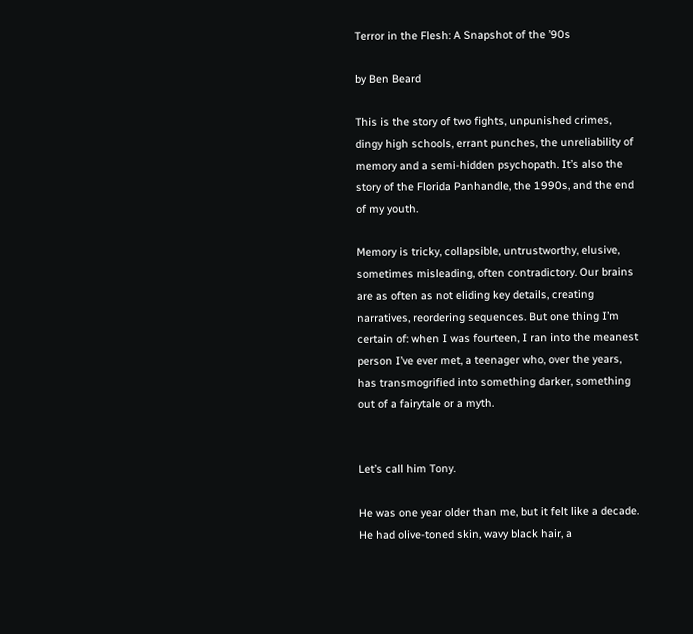Terror in the Flesh: A Snapshot of the ’90s

by Ben Beard

This is the story of two fights, unpunished crimes, dingy high schools, errant punches, the unreliability of memory and a semi-hidden psychopath. It’s also the story of the Florida Panhandle, the 1990s, and the end of my youth.

Memory is tricky, collapsible, untrustworthy, elusive, sometimes misleading, often contradictory. Our brains are as often as not eliding key details, creating narratives, reordering sequences. But one thing I’m certain of: when I was fourteen, I ran into the meanest person I’ve ever met, a teenager who, over the years, has transmogrified into something darker, something out of a fairytale or a myth.


Let’s call him Tony.

He was one year older than me, but it felt like a decade. He had olive-toned skin, wavy black hair, a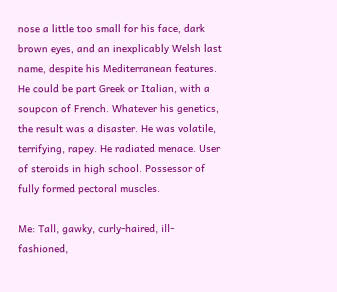nose a little too small for his face, dark brown eyes, and an inexplicably Welsh last name, despite his Mediterranean features. He could be part Greek or Italian, with a soupcon of French. Whatever his genetics, the result was a disaster. He was volatile, terrifying, rapey. He radiated menace. User of steroids in high school. Possessor of fully formed pectoral muscles.

Me: Tall, gawky, curly-haired, ill-fashioned,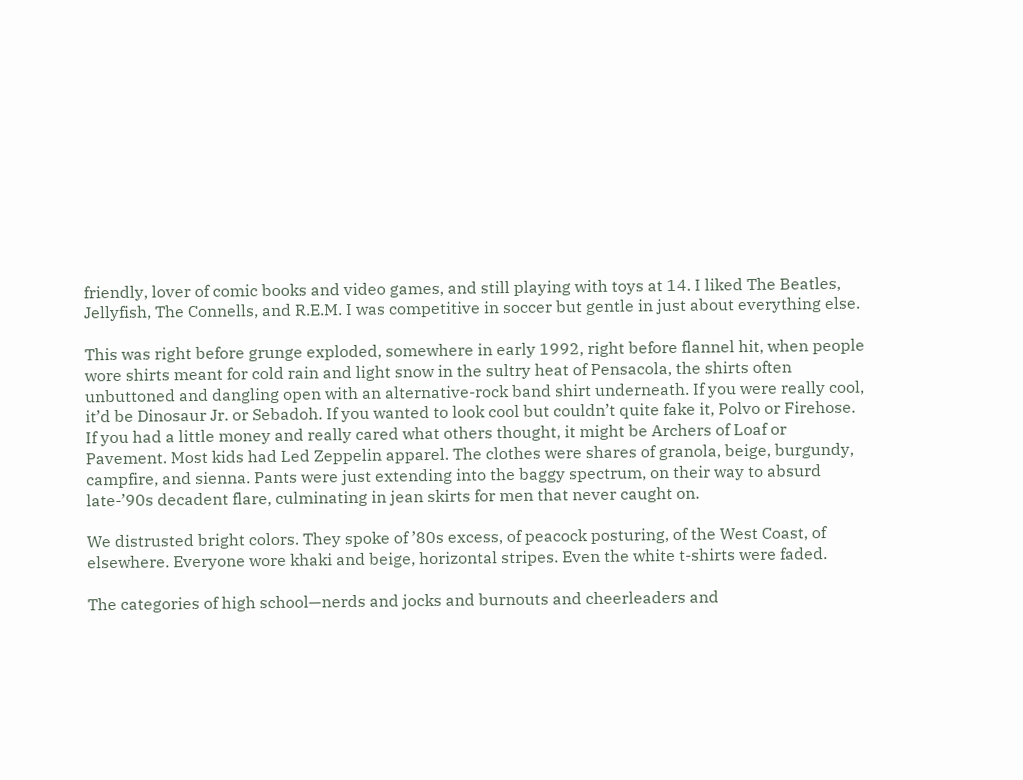friendly, lover of comic books and video games, and still playing with toys at 14. I liked The Beatles, Jellyfish, The Connells, and R.E.M. I was competitive in soccer but gentle in just about everything else.

This was right before grunge exploded, somewhere in early 1992, right before flannel hit, when people wore shirts meant for cold rain and light snow in the sultry heat of Pensacola, the shirts often unbuttoned and dangling open with an alternative-rock band shirt underneath. If you were really cool, it’d be Dinosaur Jr. or Sebadoh. If you wanted to look cool but couldn’t quite fake it, Polvo or Firehose. If you had a little money and really cared what others thought, it might be Archers of Loaf or Pavement. Most kids had Led Zeppelin apparel. The clothes were shares of granola, beige, burgundy, campfire, and sienna. Pants were just extending into the baggy spectrum, on their way to absurd late-’90s decadent flare, culminating in jean skirts for men that never caught on.

We distrusted bright colors. They spoke of ’80s excess, of peacock posturing, of the West Coast, of elsewhere. Everyone wore khaki and beige, horizontal stripes. Even the white t-shirts were faded.

The categories of high school—nerds and jocks and burnouts and cheerleaders and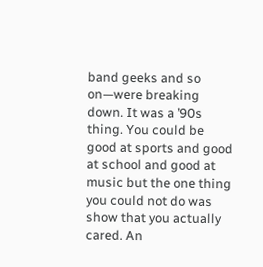band geeks and so on—were breaking down. It was a ’90s thing. You could be good at sports and good at school and good at music but the one thing you could not do was show that you actually cared. An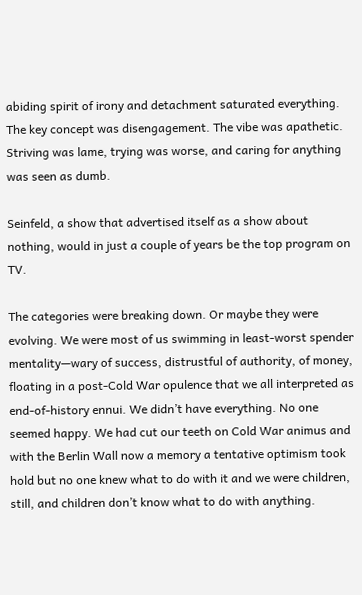abiding spirit of irony and detachment saturated everything. The key concept was disengagement. The vibe was apathetic. Striving was lame, trying was worse, and caring for anything was seen as dumb.

Seinfeld, a show that advertised itself as a show about nothing, would in just a couple of years be the top program on TV.

The categories were breaking down. Or maybe they were evolving. We were most of us swimming in least-worst spender mentality—wary of success, distrustful of authority, of money, floating in a post-Cold War opulence that we all interpreted as end-of-history ennui. We didn’t have everything. No one seemed happy. We had cut our teeth on Cold War animus and with the Berlin Wall now a memory a tentative optimism took hold but no one knew what to do with it and we were children, still, and children don’t know what to do with anything.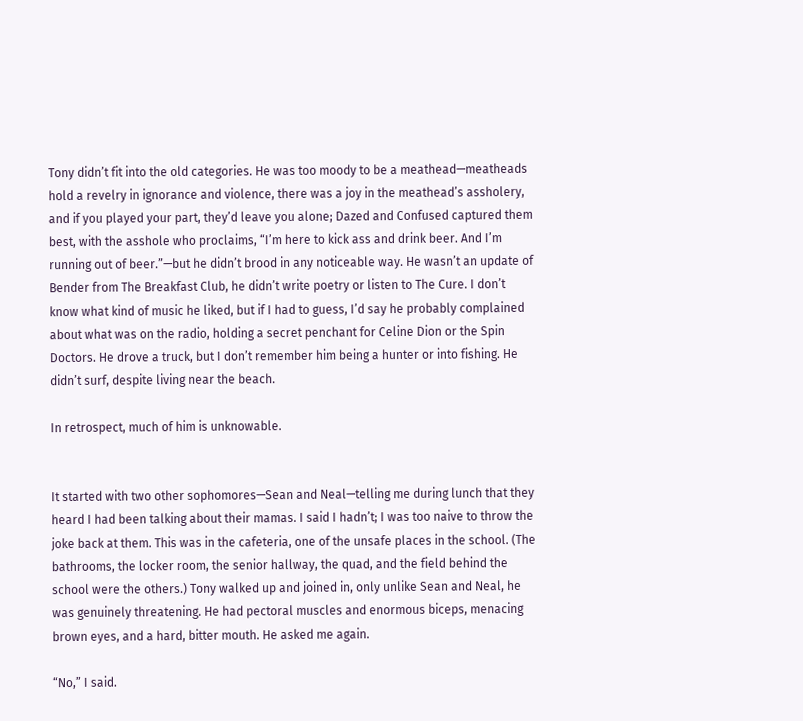Tony didn’t fit into the old categories. He was too moody to be a meathead—meatheads hold a revelry in ignorance and violence, there was a joy in the meathead’s assholery, and if you played your part, they’d leave you alone; Dazed and Confused captured them best, with the asshole who proclaims, “I’m here to kick ass and drink beer. And I’m running out of beer.”—but he didn’t brood in any noticeable way. He wasn’t an update of Bender from The Breakfast Club, he didn’t write poetry or listen to The Cure. I don’t know what kind of music he liked, but if I had to guess, I’d say he probably complained about what was on the radio, holding a secret penchant for Celine Dion or the Spin Doctors. He drove a truck, but I don’t remember him being a hunter or into fishing. He didn’t surf, despite living near the beach.

In retrospect, much of him is unknowable.


It started with two other sophomores—Sean and Neal—telling me during lunch that they heard I had been talking about their mamas. I said I hadn’t; I was too naive to throw the joke back at them. This was in the cafeteria, one of the unsafe places in the school. (The bathrooms, the locker room, the senior hallway, the quad, and the field behind the school were the others.) Tony walked up and joined in, only unlike Sean and Neal, he was genuinely threatening. He had pectoral muscles and enormous biceps, menacing brown eyes, and a hard, bitter mouth. He asked me again.

“No,” I said.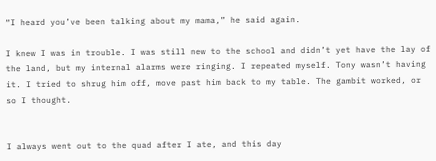“I heard you’ve been talking about my mama,” he said again.

I knew I was in trouble. I was still new to the school and didn’t yet have the lay of the land, but my internal alarms were ringing. I repeated myself. Tony wasn’t having it. I tried to shrug him off, move past him back to my table. The gambit worked, or so I thought.


I always went out to the quad after I ate, and this day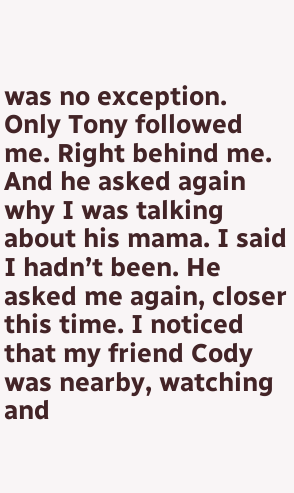was no exception. Only Tony followed me. Right behind me. And he asked again why I was talking about his mama. I said I hadn’t been. He asked me again, closer this time. I noticed that my friend Cody was nearby, watching and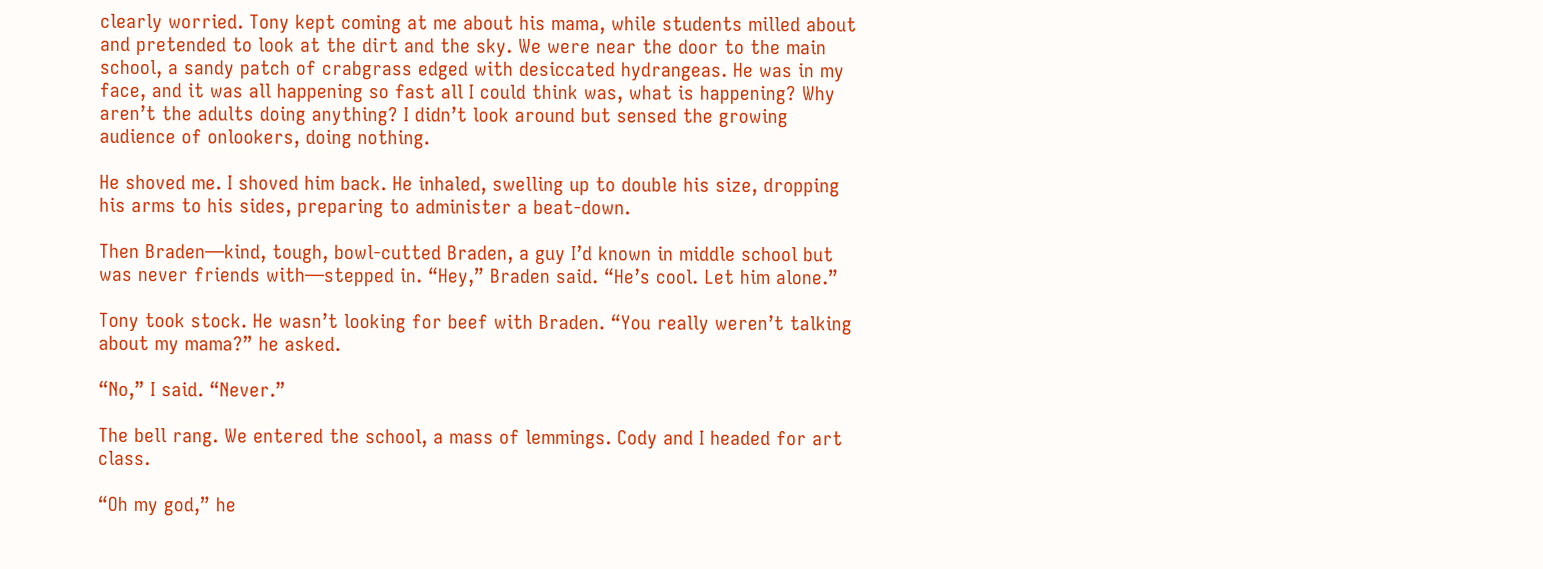clearly worried. Tony kept coming at me about his mama, while students milled about and pretended to look at the dirt and the sky. We were near the door to the main school, a sandy patch of crabgrass edged with desiccated hydrangeas. He was in my face, and it was all happening so fast all I could think was, what is happening? Why aren’t the adults doing anything? I didn’t look around but sensed the growing audience of onlookers, doing nothing.

He shoved me. I shoved him back. He inhaled, swelling up to double his size, dropping his arms to his sides, preparing to administer a beat-down.

Then Braden—kind, tough, bowl-cutted Braden, a guy I’d known in middle school but was never friends with—stepped in. “Hey,” Braden said. “He’s cool. Let him alone.”

Tony took stock. He wasn’t looking for beef with Braden. “You really weren’t talking about my mama?” he asked.

“No,” I said. “Never.”

The bell rang. We entered the school, a mass of lemmings. Cody and I headed for art class.

“Oh my god,” he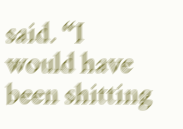said. “I would have been shitting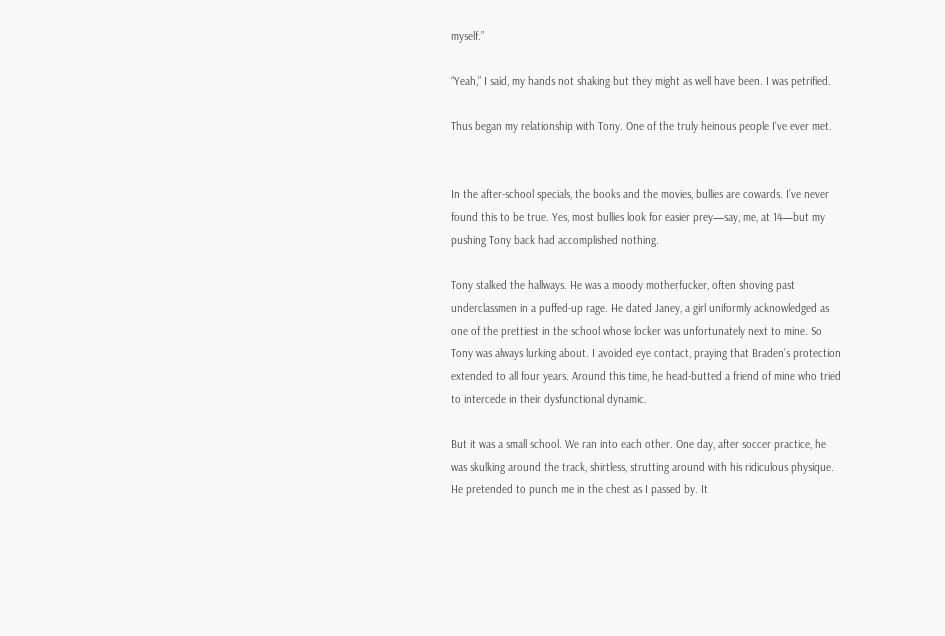myself.”

“Yeah,” I said, my hands not shaking but they might as well have been. I was petrified.

Thus began my relationship with Tony. One of the truly heinous people I’ve ever met.


In the after-school specials, the books and the movies, bullies are cowards. I’ve never found this to be true. Yes, most bullies look for easier prey—say, me, at 14—but my pushing Tony back had accomplished nothing.

Tony stalked the hallways. He was a moody motherfucker, often shoving past underclassmen in a puffed-up rage. He dated Janey, a girl uniformly acknowledged as one of the prettiest in the school whose locker was unfortunately next to mine. So Tony was always lurking about. I avoided eye contact, praying that Braden’s protection extended to all four years. Around this time, he head-butted a friend of mine who tried to intercede in their dysfunctional dynamic.

But it was a small school. We ran into each other. One day, after soccer practice, he was skulking around the track, shirtless, strutting around with his ridiculous physique. He pretended to punch me in the chest as I passed by. It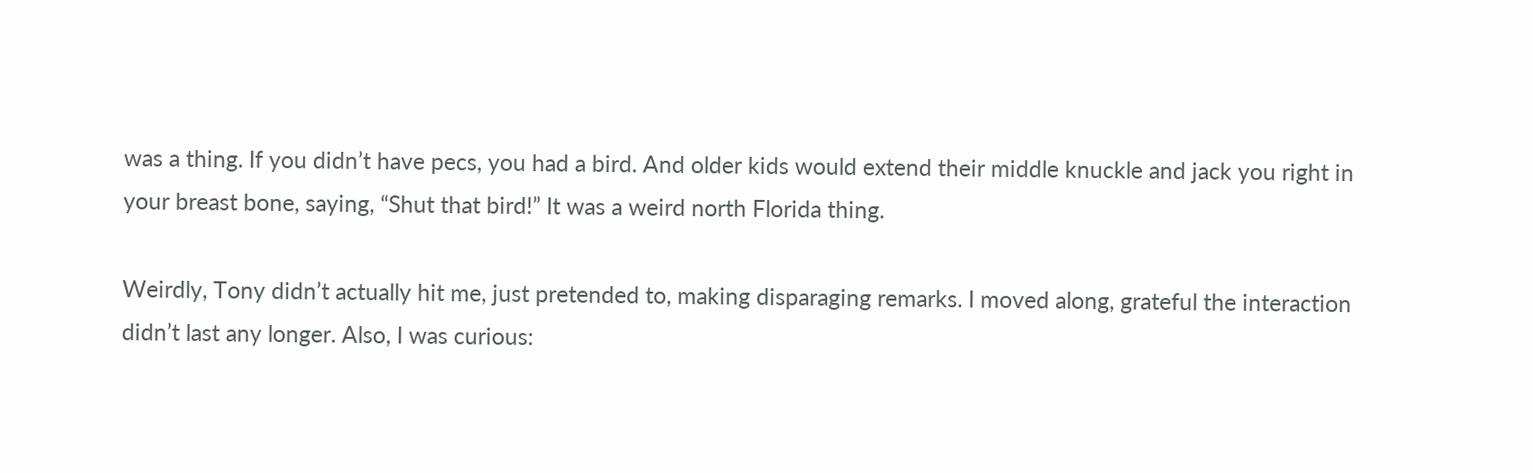was a thing. If you didn’t have pecs, you had a bird. And older kids would extend their middle knuckle and jack you right in your breast bone, saying, “Shut that bird!” It was a weird north Florida thing.

Weirdly, Tony didn’t actually hit me, just pretended to, making disparaging remarks. I moved along, grateful the interaction didn’t last any longer. Also, I was curious: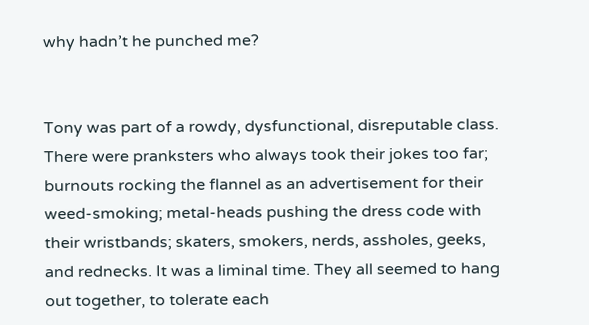why hadn’t he punched me?


Tony was part of a rowdy, dysfunctional, disreputable class. There were pranksters who always took their jokes too far; burnouts rocking the flannel as an advertisement for their weed-smoking; metal-heads pushing the dress code with their wristbands; skaters, smokers, nerds, assholes, geeks, and rednecks. It was a liminal time. They all seemed to hang out together, to tolerate each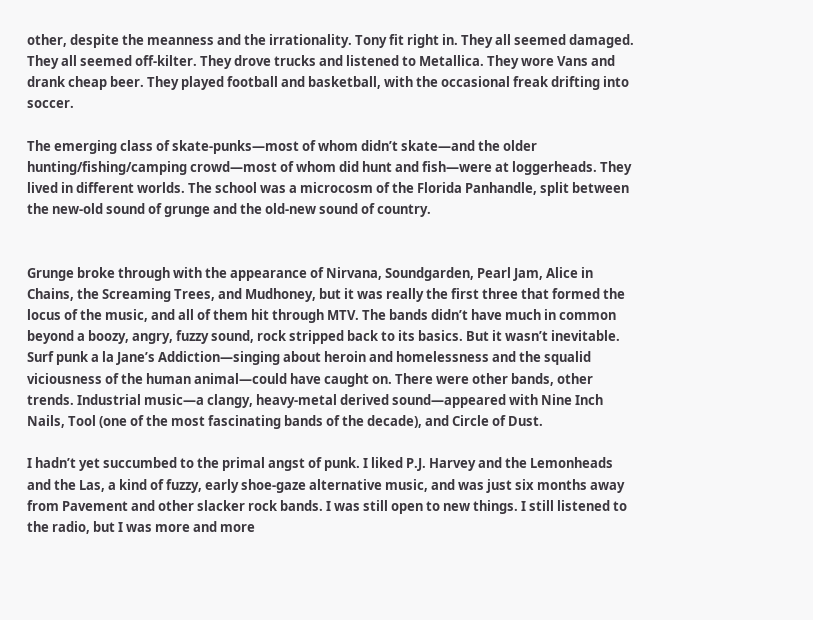other, despite the meanness and the irrationality. Tony fit right in. They all seemed damaged. They all seemed off-kilter. They drove trucks and listened to Metallica. They wore Vans and drank cheap beer. They played football and basketball, with the occasional freak drifting into soccer.

The emerging class of skate-punks—most of whom didn’t skate—and the older hunting/fishing/camping crowd—most of whom did hunt and fish—were at loggerheads. They lived in different worlds. The school was a microcosm of the Florida Panhandle, split between the new-old sound of grunge and the old-new sound of country.


Grunge broke through with the appearance of Nirvana, Soundgarden, Pearl Jam, Alice in Chains, the Screaming Trees, and Mudhoney, but it was really the first three that formed the locus of the music, and all of them hit through MTV. The bands didn’t have much in common beyond a boozy, angry, fuzzy sound, rock stripped back to its basics. But it wasn’t inevitable. Surf punk a la Jane’s Addiction—singing about heroin and homelessness and the squalid viciousness of the human animal—could have caught on. There were other bands, other trends. Industrial music—a clangy, heavy-metal derived sound—appeared with Nine Inch Nails, Tool (one of the most fascinating bands of the decade), and Circle of Dust.

I hadn’t yet succumbed to the primal angst of punk. I liked P.J. Harvey and the Lemonheads and the Las, a kind of fuzzy, early shoe-gaze alternative music, and was just six months away from Pavement and other slacker rock bands. I was still open to new things. I still listened to the radio, but I was more and more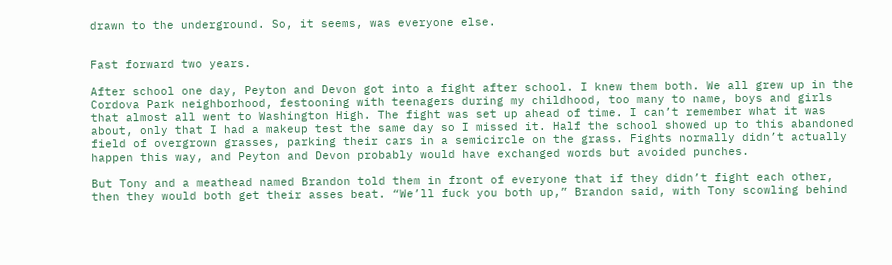drawn to the underground. So, it seems, was everyone else.


Fast forward two years.

After school one day, Peyton and Devon got into a fight after school. I knew them both. We all grew up in the Cordova Park neighborhood, festooning with teenagers during my childhood, too many to name, boys and girls that almost all went to Washington High. The fight was set up ahead of time. I can’t remember what it was about, only that I had a makeup test the same day so I missed it. Half the school showed up to this abandoned field of overgrown grasses, parking their cars in a semicircle on the grass. Fights normally didn’t actually happen this way, and Peyton and Devon probably would have exchanged words but avoided punches.

But Tony and a meathead named Brandon told them in front of everyone that if they didn’t fight each other, then they would both get their asses beat. “We’ll fuck you both up,” Brandon said, with Tony scowling behind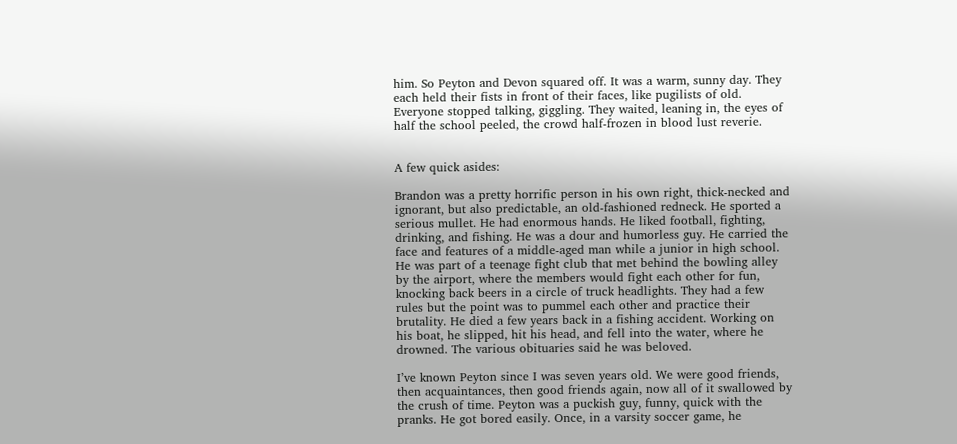him. So Peyton and Devon squared off. It was a warm, sunny day. They each held their fists in front of their faces, like pugilists of old. Everyone stopped talking, giggling. They waited, leaning in, the eyes of half the school peeled, the crowd half-frozen in blood lust reverie.


A few quick asides:

Brandon was a pretty horrific person in his own right, thick-necked and ignorant, but also predictable, an old-fashioned redneck. He sported a serious mullet. He had enormous hands. He liked football, fighting, drinking, and fishing. He was a dour and humorless guy. He carried the face and features of a middle-aged man while a junior in high school. He was part of a teenage fight club that met behind the bowling alley by the airport, where the members would fight each other for fun, knocking back beers in a circle of truck headlights. They had a few rules but the point was to pummel each other and practice their brutality. He died a few years back in a fishing accident. Working on his boat, he slipped, hit his head, and fell into the water, where he drowned. The various obituaries said he was beloved.

I’ve known Peyton since I was seven years old. We were good friends, then acquaintances, then good friends again, now all of it swallowed by the crush of time. Peyton was a puckish guy, funny, quick with the pranks. He got bored easily. Once, in a varsity soccer game, he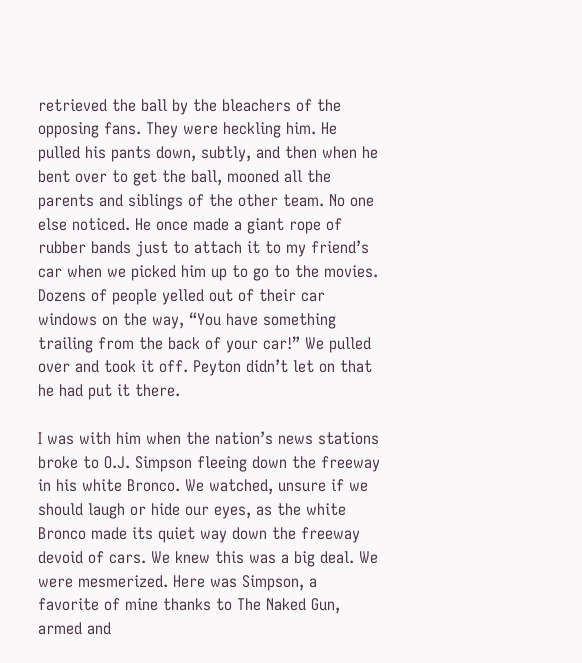retrieved the ball by the bleachers of the opposing fans. They were heckling him. He pulled his pants down, subtly, and then when he bent over to get the ball, mooned all the parents and siblings of the other team. No one else noticed. He once made a giant rope of rubber bands just to attach it to my friend’s car when we picked him up to go to the movies. Dozens of people yelled out of their car windows on the way, “You have something trailing from the back of your car!” We pulled over and took it off. Peyton didn’t let on that he had put it there.

I was with him when the nation’s news stations broke to O.J. Simpson fleeing down the freeway in his white Bronco. We watched, unsure if we should laugh or hide our eyes, as the white Bronco made its quiet way down the freeway devoid of cars. We knew this was a big deal. We were mesmerized. Here was Simpson, a favorite of mine thanks to The Naked Gun, armed and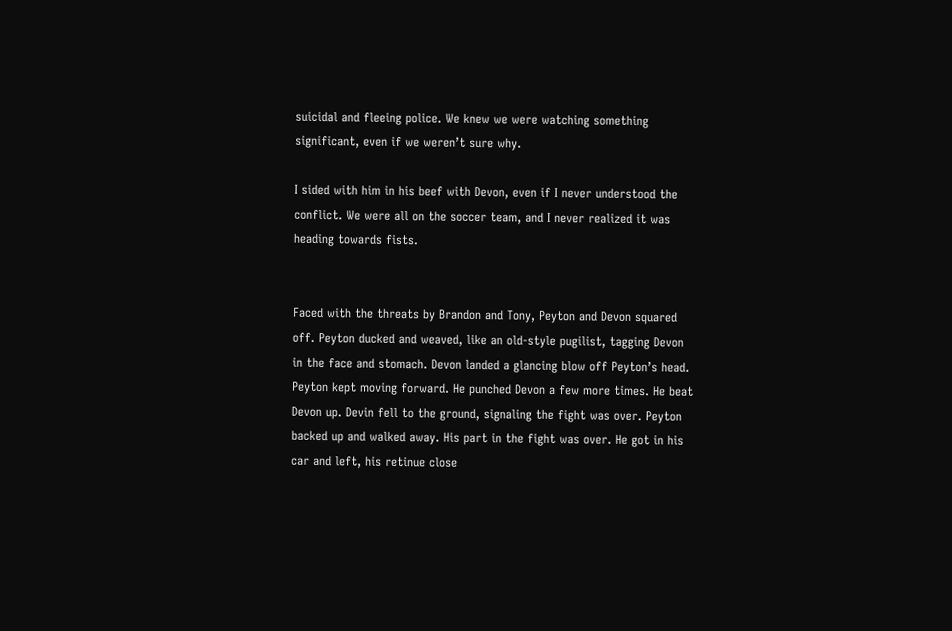suicidal and fleeing police. We knew we were watching something significant, even if we weren’t sure why.

I sided with him in his beef with Devon, even if I never understood the conflict. We were all on the soccer team, and I never realized it was heading towards fists.


Faced with the threats by Brandon and Tony, Peyton and Devon squared off. Peyton ducked and weaved, like an old-style pugilist, tagging Devon in the face and stomach. Devon landed a glancing blow off Peyton’s head. Peyton kept moving forward. He punched Devon a few more times. He beat Devon up. Devin fell to the ground, signaling the fight was over. Peyton backed up and walked away. His part in the fight was over. He got in his car and left, his retinue close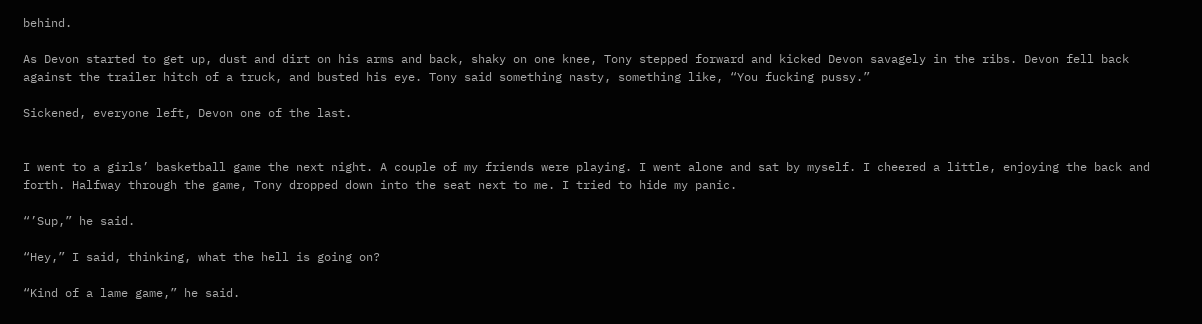behind.

As Devon started to get up, dust and dirt on his arms and back, shaky on one knee, Tony stepped forward and kicked Devon savagely in the ribs. Devon fell back against the trailer hitch of a truck, and busted his eye. Tony said something nasty, something like, “You fucking pussy.”

Sickened, everyone left, Devon one of the last.


I went to a girls’ basketball game the next night. A couple of my friends were playing. I went alone and sat by myself. I cheered a little, enjoying the back and forth. Halfway through the game, Tony dropped down into the seat next to me. I tried to hide my panic.

“’Sup,” he said.

“Hey,” I said, thinking, what the hell is going on?

“Kind of a lame game,” he said.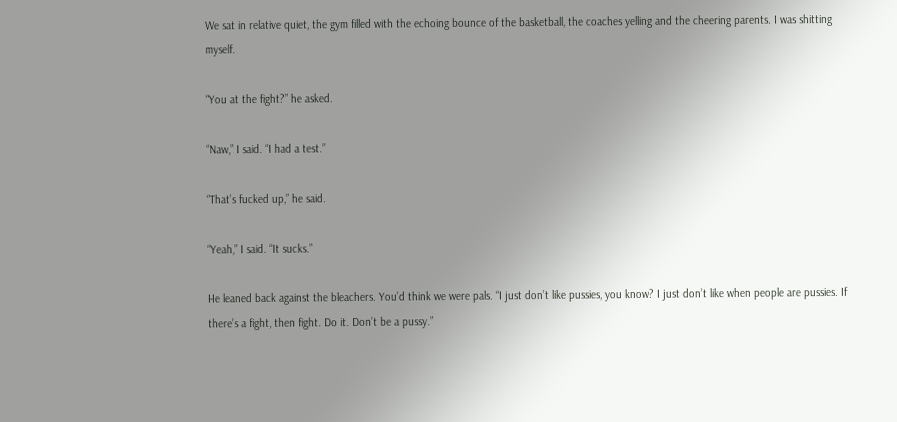We sat in relative quiet, the gym filled with the echoing bounce of the basketball, the coaches yelling and the cheering parents. I was shitting myself.

“You at the fight?” he asked.

“Naw,” I said. “I had a test.”

“That’s fucked up,” he said.

“Yeah,” I said. “It sucks.”

He leaned back against the bleachers. You’d think we were pals. “I just don’t like pussies, you know? I just don’t like when people are pussies. If there’s a fight, then fight. Do it. Don’t be a pussy.”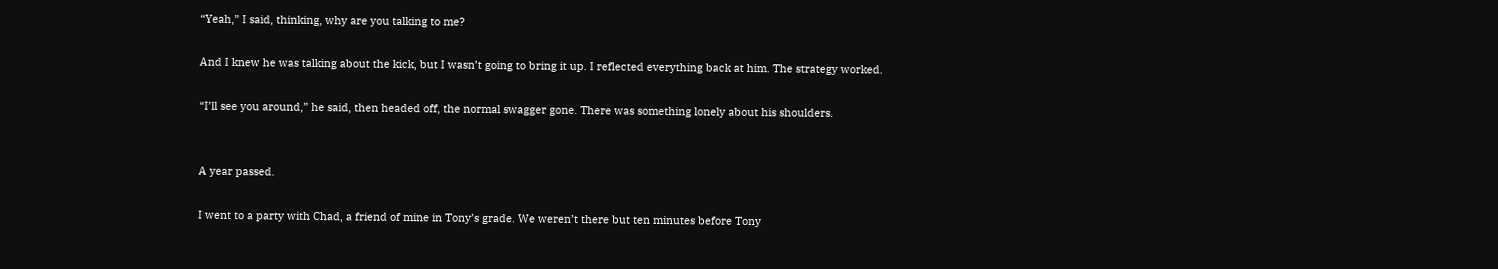“Yeah,” I said, thinking, why are you talking to me?

And I knew he was talking about the kick, but I wasn’t going to bring it up. I reflected everything back at him. The strategy worked.

“I’ll see you around,” he said, then headed off, the normal swagger gone. There was something lonely about his shoulders.


A year passed.

I went to a party with Chad, a friend of mine in Tony’s grade. We weren’t there but ten minutes before Tony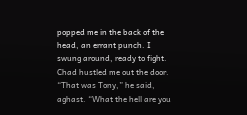popped me in the back of the head, an errant punch. I swung around, ready to fight. Chad hustled me out the door. “That was Tony,” he said, aghast. “What the hell are you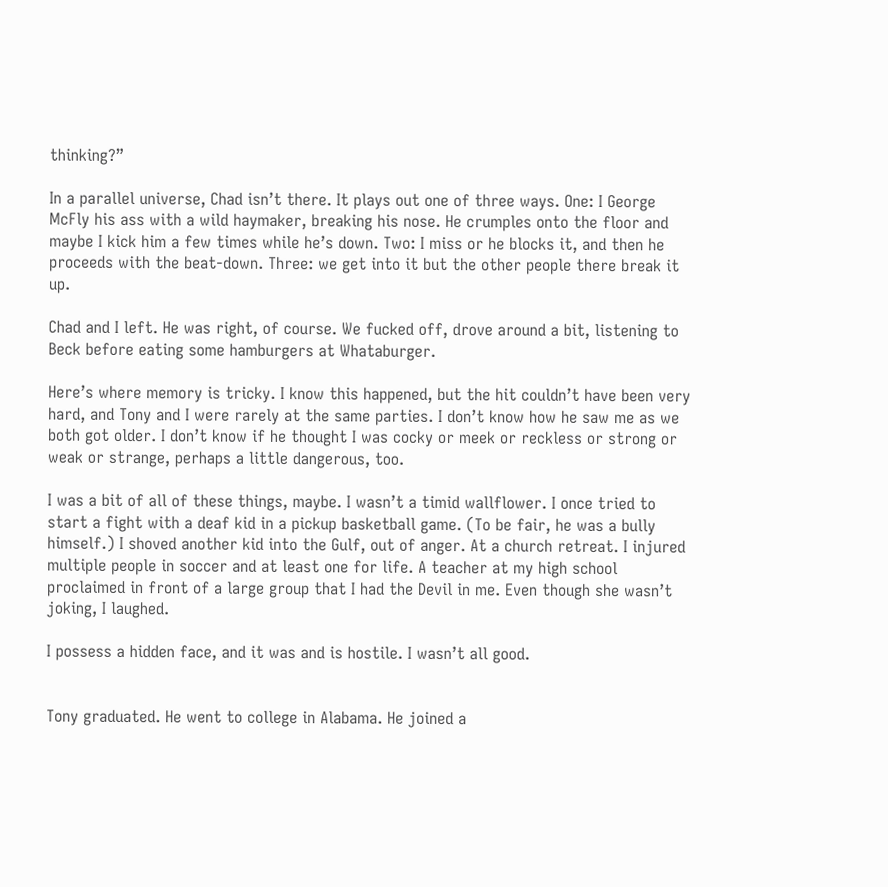thinking?”

In a parallel universe, Chad isn’t there. It plays out one of three ways. One: I George McFly his ass with a wild haymaker, breaking his nose. He crumples onto the floor and maybe I kick him a few times while he’s down. Two: I miss or he blocks it, and then he proceeds with the beat-down. Three: we get into it but the other people there break it up.

Chad and I left. He was right, of course. We fucked off, drove around a bit, listening to Beck before eating some hamburgers at Whataburger.

Here’s where memory is tricky. I know this happened, but the hit couldn’t have been very hard, and Tony and I were rarely at the same parties. I don’t know how he saw me as we both got older. I don’t know if he thought I was cocky or meek or reckless or strong or weak or strange, perhaps a little dangerous, too.

I was a bit of all of these things, maybe. I wasn’t a timid wallflower. I once tried to start a fight with a deaf kid in a pickup basketball game. (To be fair, he was a bully himself.) I shoved another kid into the Gulf, out of anger. At a church retreat. I injured multiple people in soccer and at least one for life. A teacher at my high school proclaimed in front of a large group that I had the Devil in me. Even though she wasn’t joking, I laughed.

I possess a hidden face, and it was and is hostile. I wasn’t all good.


Tony graduated. He went to college in Alabama. He joined a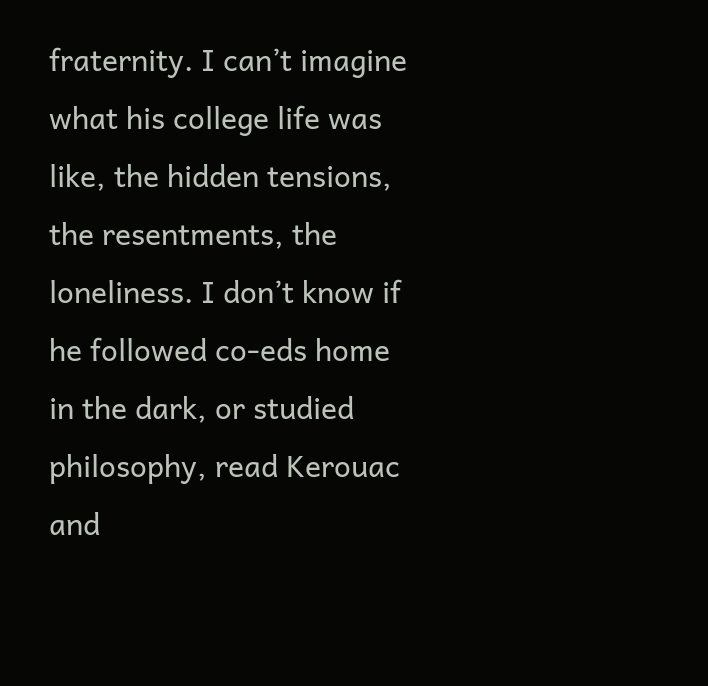fraternity. I can’t imagine what his college life was like, the hidden tensions, the resentments, the loneliness. I don’t know if he followed co-eds home in the dark, or studied philosophy, read Kerouac and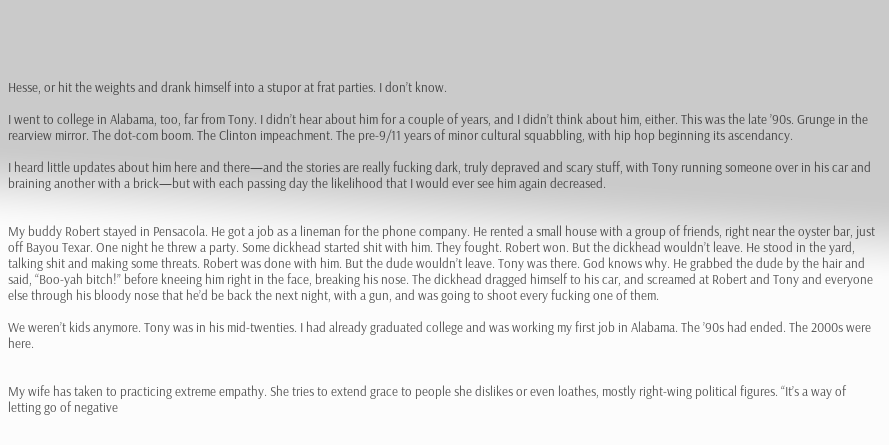Hesse, or hit the weights and drank himself into a stupor at frat parties. I don’t know.

I went to college in Alabama, too, far from Tony. I didn’t hear about him for a couple of years, and I didn’t think about him, either. This was the late ’90s. Grunge in the rearview mirror. The dot-com boom. The Clinton impeachment. The pre-9/11 years of minor cultural squabbling, with hip hop beginning its ascendancy.

I heard little updates about him here and there—and the stories are really fucking dark, truly depraved and scary stuff, with Tony running someone over in his car and braining another with a brick—but with each passing day the likelihood that I would ever see him again decreased.


My buddy Robert stayed in Pensacola. He got a job as a lineman for the phone company. He rented a small house with a group of friends, right near the oyster bar, just off Bayou Texar. One night he threw a party. Some dickhead started shit with him. They fought. Robert won. But the dickhead wouldn’t leave. He stood in the yard, talking shit and making some threats. Robert was done with him. But the dude wouldn’t leave. Tony was there. God knows why. He grabbed the dude by the hair and said, “Boo-yah bitch!” before kneeing him right in the face, breaking his nose. The dickhead dragged himself to his car, and screamed at Robert and Tony and everyone else through his bloody nose that he’d be back the next night, with a gun, and was going to shoot every fucking one of them.

We weren’t kids anymore. Tony was in his mid-twenties. I had already graduated college and was working my first job in Alabama. The ’90s had ended. The 2000s were here.


My wife has taken to practicing extreme empathy. She tries to extend grace to people she dislikes or even loathes, mostly right-wing political figures. “It’s a way of letting go of negative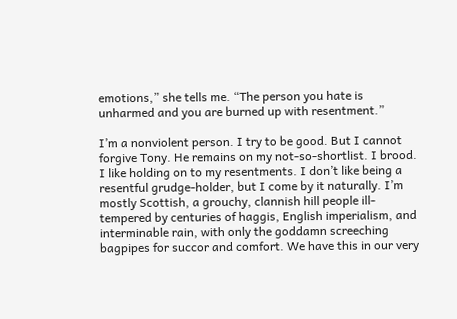emotions,” she tells me. “The person you hate is unharmed and you are burned up with resentment.”

I’m a nonviolent person. I try to be good. But I cannot forgive Tony. He remains on my not-so-shortlist. I brood. I like holding on to my resentments. I don’t like being a resentful grudge-holder, but I come by it naturally. I’m mostly Scottish, a grouchy, clannish hill people ill-tempered by centuries of haggis, English imperialism, and interminable rain, with only the goddamn screeching bagpipes for succor and comfort. We have this in our very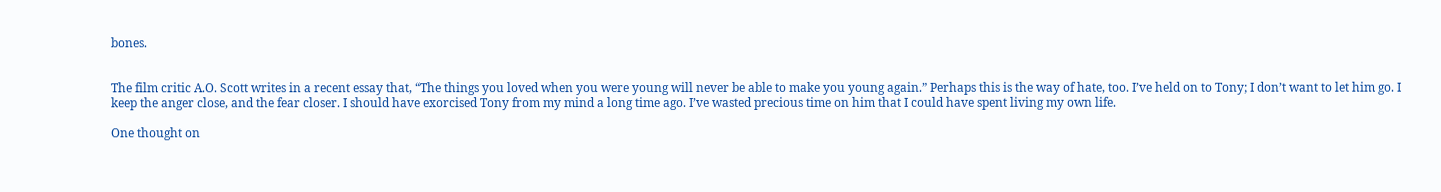bones.


The film critic A.O. Scott writes in a recent essay that, “The things you loved when you were young will never be able to make you young again.” Perhaps this is the way of hate, too. I’ve held on to Tony; I don’t want to let him go. I keep the anger close, and the fear closer. I should have exorcised Tony from my mind a long time ago. I’ve wasted precious time on him that I could have spent living my own life.

One thought on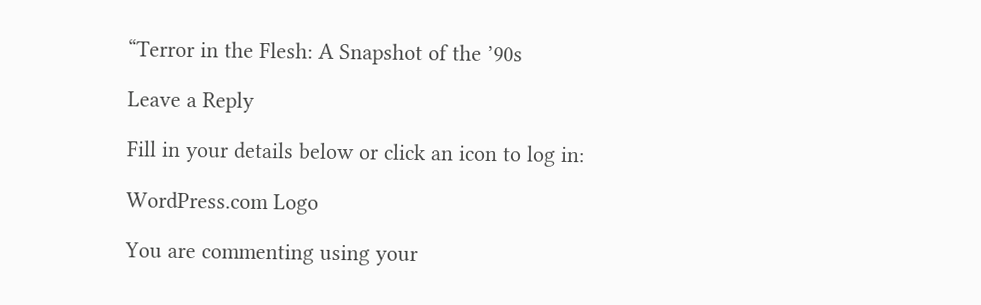“Terror in the Flesh: A Snapshot of the ’90s

Leave a Reply

Fill in your details below or click an icon to log in:

WordPress.com Logo

You are commenting using your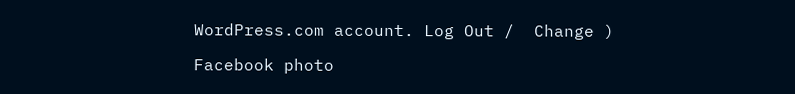WordPress.com account. Log Out /  Change )

Facebook photo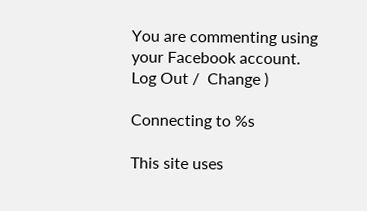You are commenting using your Facebook account. Log Out /  Change )

Connecting to %s

This site uses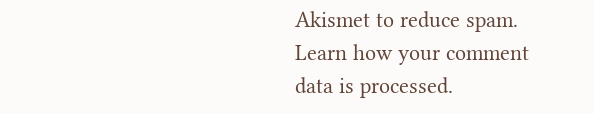Akismet to reduce spam. Learn how your comment data is processed.